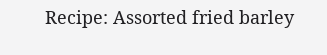Recipe: Assorted fried barley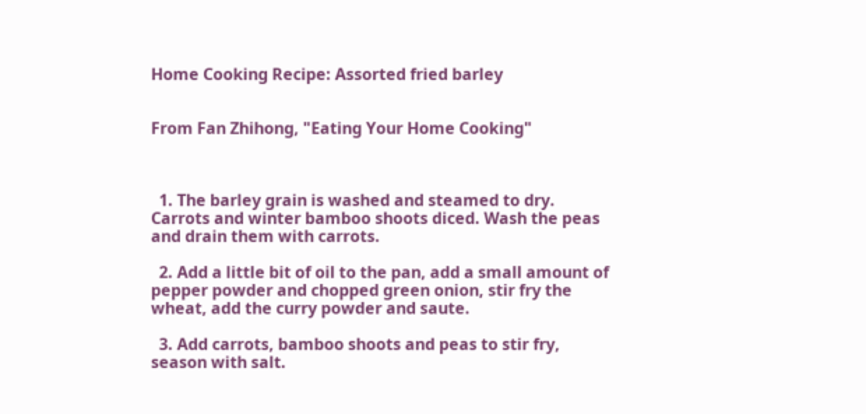Home Cooking Recipe: Assorted fried barley


From Fan Zhihong, "Eating Your Home Cooking"



  1. The barley grain is washed and steamed to dry. Carrots and winter bamboo shoots diced. Wash the peas and drain them with carrots.

  2. Add a little bit of oil to the pan, add a small amount of pepper powder and chopped green onion, stir fry the wheat, add the curry powder and saute.

  3. Add carrots, bamboo shoots and peas to stir fry, season with salt.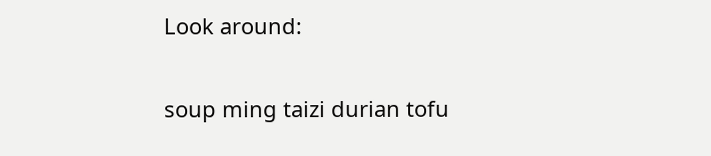Look around:

soup ming taizi durian tofu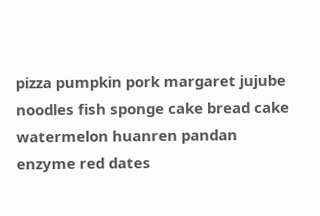pizza pumpkin pork margaret jujube noodles fish sponge cake bread cake watermelon huanren pandan enzyme red dates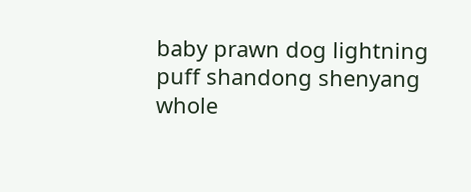baby prawn dog lightning puff shandong shenyang whole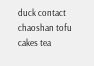duck contact chaoshan tofu cakes tea